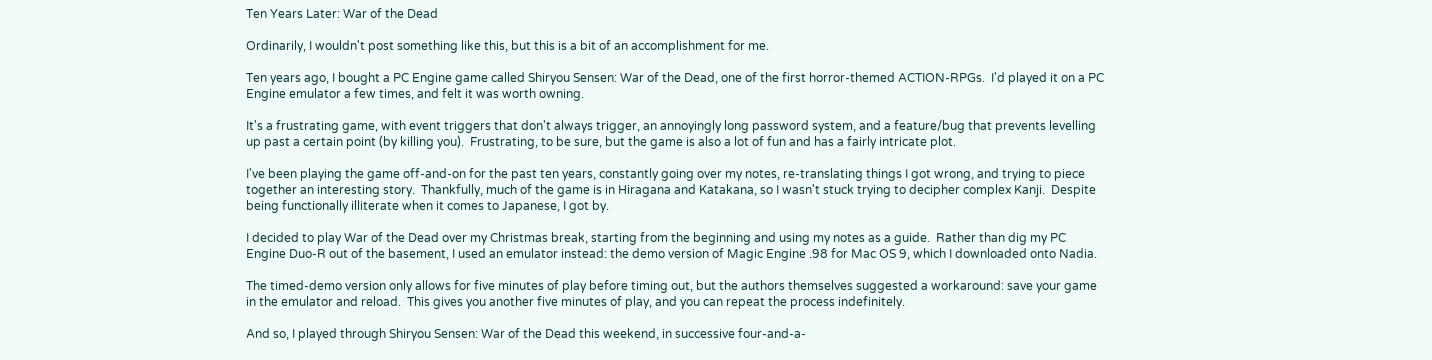Ten Years Later: War of the Dead

Ordinarily, I wouldn't post something like this, but this is a bit of an accomplishment for me.

Ten years ago, I bought a PC Engine game called Shiryou Sensen: War of the Dead, one of the first horror-themed ACTION-RPGs.  I'd played it on a PC Engine emulator a few times, and felt it was worth owning.

It's a frustrating game, with event triggers that don't always trigger, an annoyingly long password system, and a feature/bug that prevents levelling up past a certain point (by killing you).  Frustrating, to be sure, but the game is also a lot of fun and has a fairly intricate plot.

I've been playing the game off-and-on for the past ten years, constantly going over my notes, re-translating things I got wrong, and trying to piece together an interesting story.  Thankfully, much of the game is in Hiragana and Katakana, so I wasn't stuck trying to decipher complex Kanji.  Despite being functionally illiterate when it comes to Japanese, I got by.

I decided to play War of the Dead over my Christmas break, starting from the beginning and using my notes as a guide.  Rather than dig my PC Engine Duo-R out of the basement, I used an emulator instead: the demo version of Magic Engine .98 for Mac OS 9, which I downloaded onto Nadia.

The timed-demo version only allows for five minutes of play before timing out, but the authors themselves suggested a workaround: save your game in the emulator and reload.  This gives you another five minutes of play, and you can repeat the process indefinitely.

And so, I played through Shiryou Sensen: War of the Dead this weekend, in successive four-and-a-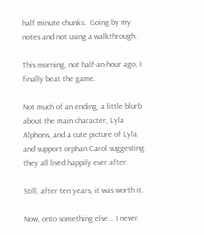half minute chunks.  Going by my notes and not using a walkthrough.

This morning, not half-an-hour ago, I finally beat the game.

Not much of an ending, a little blurb about the main character, Lyla Alphons, and a cute picture of Lyla and support orphan Carol suggesting they all lived happily ever after.

Still, after ten years, it was worth it.

Now, onto something else... I never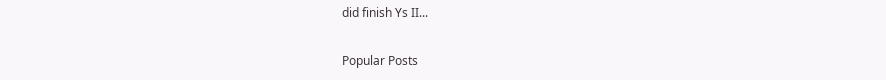did finish Ys II...


Popular Posts